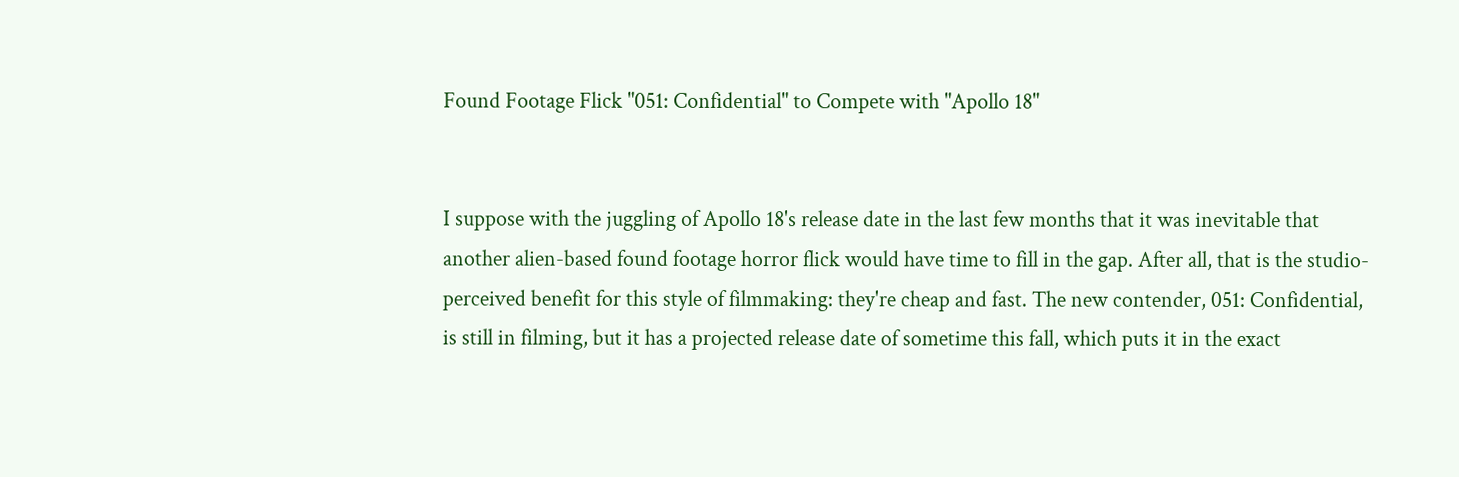Found Footage Flick "051: Confidential" to Compete with "Apollo 18"


I suppose with the juggling of Apollo 18's release date in the last few months that it was inevitable that another alien-based found footage horror flick would have time to fill in the gap. After all, that is the studio-perceived benefit for this style of filmmaking: they're cheap and fast. The new contender, 051: Confidential, is still in filming, but it has a projected release date of sometime this fall, which puts it in the exact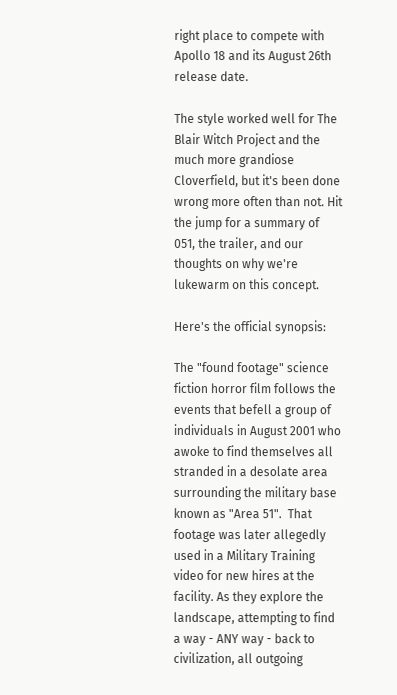right place to compete with Apollo 18 and its August 26th release date.

The style worked well for The Blair Witch Project and the much more grandiose Cloverfield, but it's been done wrong more often than not. Hit the jump for a summary of 051, the trailer, and our thoughts on why we're lukewarm on this concept.

Here's the official synopsis:

The "found footage" science fiction horror film follows the events that befell a group of individuals in August 2001 who awoke to find themselves all stranded in a desolate area surrounding the military base known as "Area 51".  That footage was later allegedly used in a Military Training video for new hires at the facility. As they explore the landscape, attempting to find a way - ANY way - back to civilization, all outgoing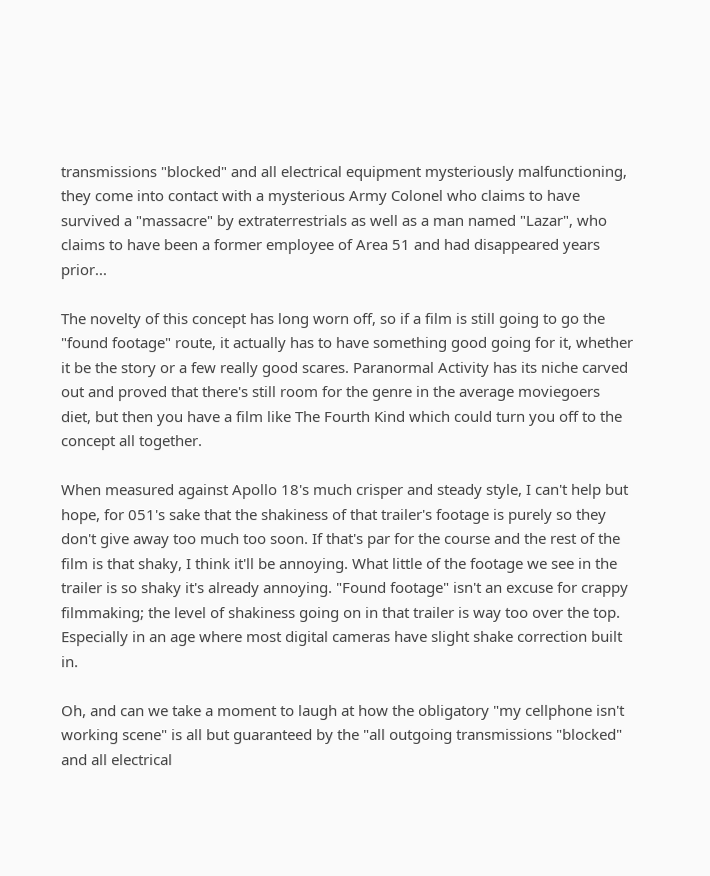transmissions "blocked" and all electrical equipment mysteriously malfunctioning, they come into contact with a mysterious Army Colonel who claims to have survived a "massacre" by extraterrestrials as well as a man named "Lazar", who claims to have been a former employee of Area 51 and had disappeared years prior...

The novelty of this concept has long worn off, so if a film is still going to go the "found footage" route, it actually has to have something good going for it, whether it be the story or a few really good scares. Paranormal Activity has its niche carved out and proved that there's still room for the genre in the average moviegoers diet, but then you have a film like The Fourth Kind which could turn you off to the concept all together.

When measured against Apollo 18's much crisper and steady style, I can't help but hope, for 051's sake that the shakiness of that trailer's footage is purely so they don't give away too much too soon. If that's par for the course and the rest of the film is that shaky, I think it'll be annoying. What little of the footage we see in the trailer is so shaky it's already annoying. "Found footage" isn't an excuse for crappy filmmaking; the level of shakiness going on in that trailer is way too over the top. Especially in an age where most digital cameras have slight shake correction built in.

Oh, and can we take a moment to laugh at how the obligatory "my cellphone isn't working scene" is all but guaranteed by the "all outgoing transmissions "blocked" and all electrical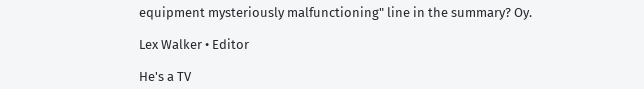equipment mysteriously malfunctioning" line in the summary? Oy.

Lex Walker • Editor

He's a TV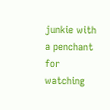junkie with a penchant for watching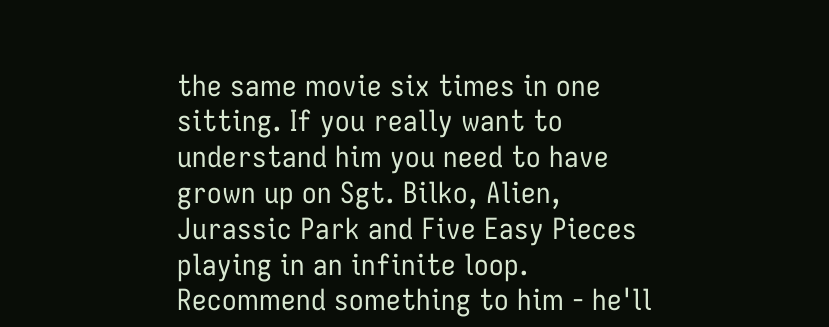the same movie six times in one sitting. If you really want to understand him you need to have grown up on Sgt. Bilko, Alien, Jurassic Park and Five Easy Pieces playing in an infinite loop. Recommend something to him - he'll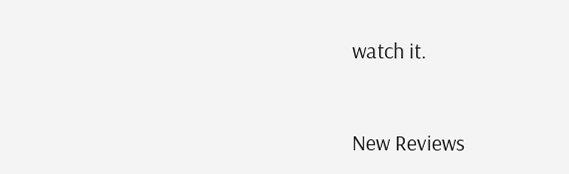watch it.


New Reviews